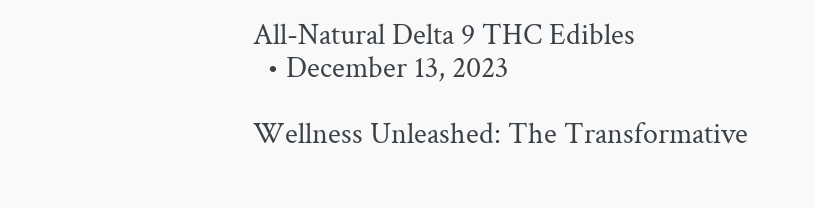All-Natural Delta 9 THC Edibles
  • December 13, 2023

Wellness Unleashed: The Transformative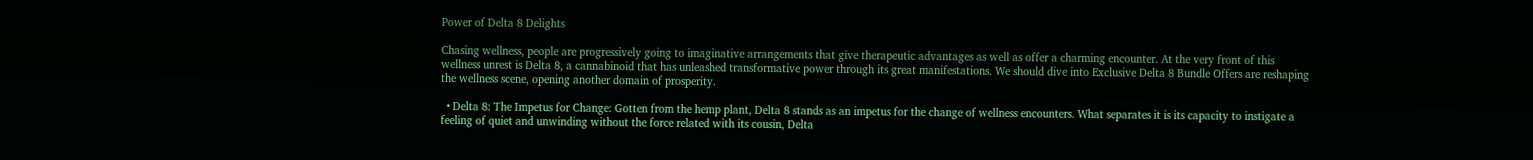Power of Delta 8 Delights

Chasing wellness, people are progressively going to imaginative arrangements that give therapeutic advantages as well as offer a charming encounter. At the very front of this wellness unrest is Delta 8, a cannabinoid that has unleashed transformative power through its great manifestations. We should dive into Exclusive Delta 8 Bundle Offers are reshaping the wellness scene, opening another domain of prosperity.

  • Delta 8: The Impetus for Change: Gotten from the hemp plant, Delta 8 stands as an impetus for the change of wellness encounters. What separates it is its capacity to instigate a feeling of quiet and unwinding without the force related with its cousin, Delta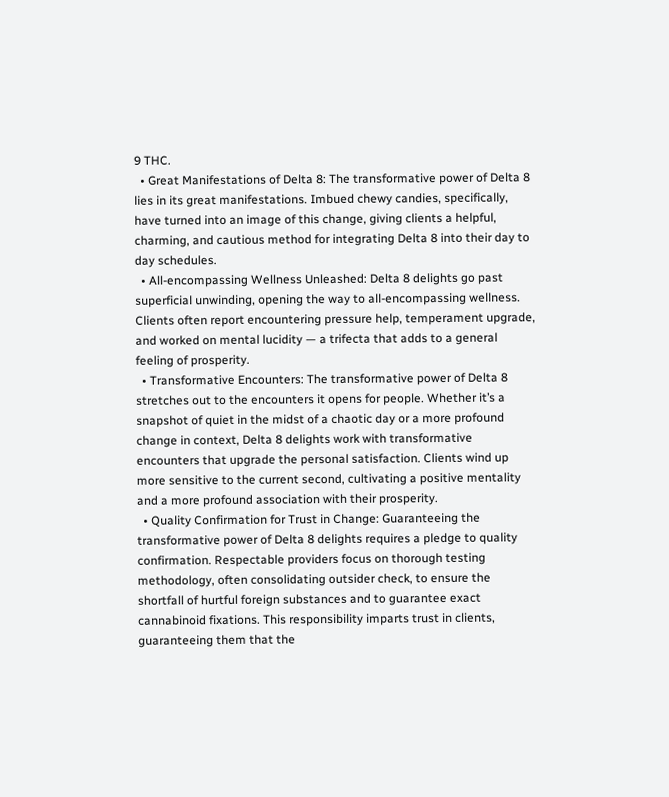9 THC.
  • Great Manifestations of Delta 8: The transformative power of Delta 8 lies in its great manifestations. Imbued chewy candies, specifically, have turned into an image of this change, giving clients a helpful, charming, and cautious method for integrating Delta 8 into their day to day schedules.
  • All-encompassing Wellness Unleashed: Delta 8 delights go past superficial unwinding, opening the way to all-encompassing wellness. Clients often report encountering pressure help, temperament upgrade, and worked on mental lucidity — a trifecta that adds to a general feeling of prosperity.
  • Transformative Encounters: The transformative power of Delta 8 stretches out to the encounters it opens for people. Whether it’s a snapshot of quiet in the midst of a chaotic day or a more profound change in context, Delta 8 delights work with transformative encounters that upgrade the personal satisfaction. Clients wind up more sensitive to the current second, cultivating a positive mentality and a more profound association with their prosperity.
  • Quality Confirmation for Trust in Change: Guaranteeing the transformative power of Delta 8 delights requires a pledge to quality confirmation. Respectable providers focus on thorough testing methodology, often consolidating outsider check, to ensure the shortfall of hurtful foreign substances and to guarantee exact cannabinoid fixations. This responsibility imparts trust in clients, guaranteeing them that the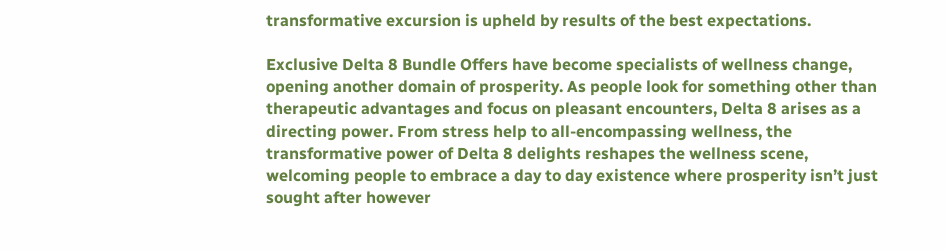transformative excursion is upheld by results of the best expectations.

Exclusive Delta 8 Bundle Offers have become specialists of wellness change, opening another domain of prosperity. As people look for something other than therapeutic advantages and focus on pleasant encounters, Delta 8 arises as a directing power. From stress help to all-encompassing wellness, the transformative power of Delta 8 delights reshapes the wellness scene, welcoming people to embrace a day to day existence where prosperity isn’t just sought after however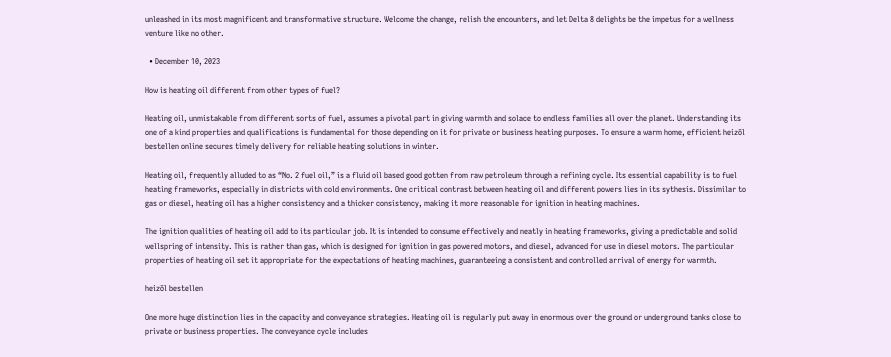unleashed in its most magnificent and transformative structure. Welcome the change, relish the encounters, and let Delta 8 delights be the impetus for a wellness venture like no other.

  • December 10, 2023

How is heating oil different from other types of fuel?

Heating oil, unmistakable from different sorts of fuel, assumes a pivotal part in giving warmth and solace to endless families all over the planet. Understanding its one of a kind properties and qualifications is fundamental for those depending on it for private or business heating purposes. To ensure a warm home, efficient heizöl bestellen online secures timely delivery for reliable heating solutions in winter.

Heating oil, frequently alluded to as “No. 2 fuel oil,” is a fluid oil based good gotten from raw petroleum through a refining cycle. Its essential capability is to fuel heating frameworks, especially in districts with cold environments. One critical contrast between heating oil and different powers lies in its sythesis. Dissimilar to gas or diesel, heating oil has a higher consistency and a thicker consistency, making it more reasonable for ignition in heating machines.

The ignition qualities of heating oil add to its particular job. It is intended to consume effectively and neatly in heating frameworks, giving a predictable and solid wellspring of intensity. This is rather than gas, which is designed for ignition in gas powered motors, and diesel, advanced for use in diesel motors. The particular properties of heating oil set it appropriate for the expectations of heating machines, guaranteeing a consistent and controlled arrival of energy for warmth.

heizöl bestellen

One more huge distinction lies in the capacity and conveyance strategies. Heating oil is regularly put away in enormous over the ground or underground tanks close to private or business properties. The conveyance cycle includes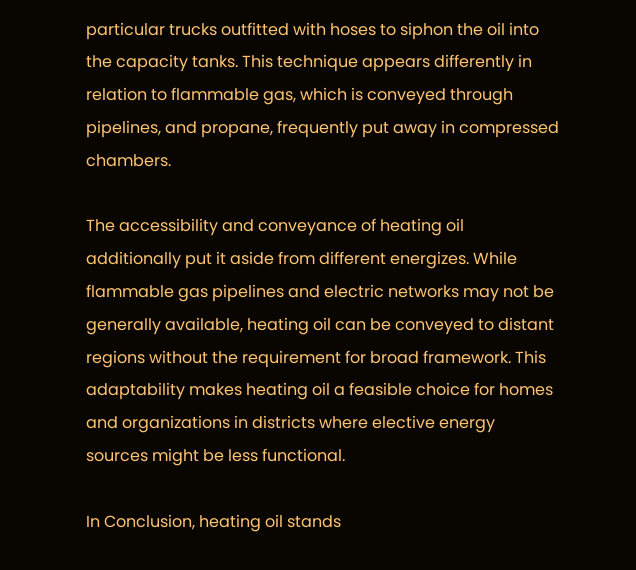particular trucks outfitted with hoses to siphon the oil into the capacity tanks. This technique appears differently in relation to flammable gas, which is conveyed through pipelines, and propane, frequently put away in compressed chambers.

The accessibility and conveyance of heating oil additionally put it aside from different energizes. While flammable gas pipelines and electric networks may not be generally available, heating oil can be conveyed to distant regions without the requirement for broad framework. This adaptability makes heating oil a feasible choice for homes and organizations in districts where elective energy sources might be less functional.

In Conclusion, heating oil stands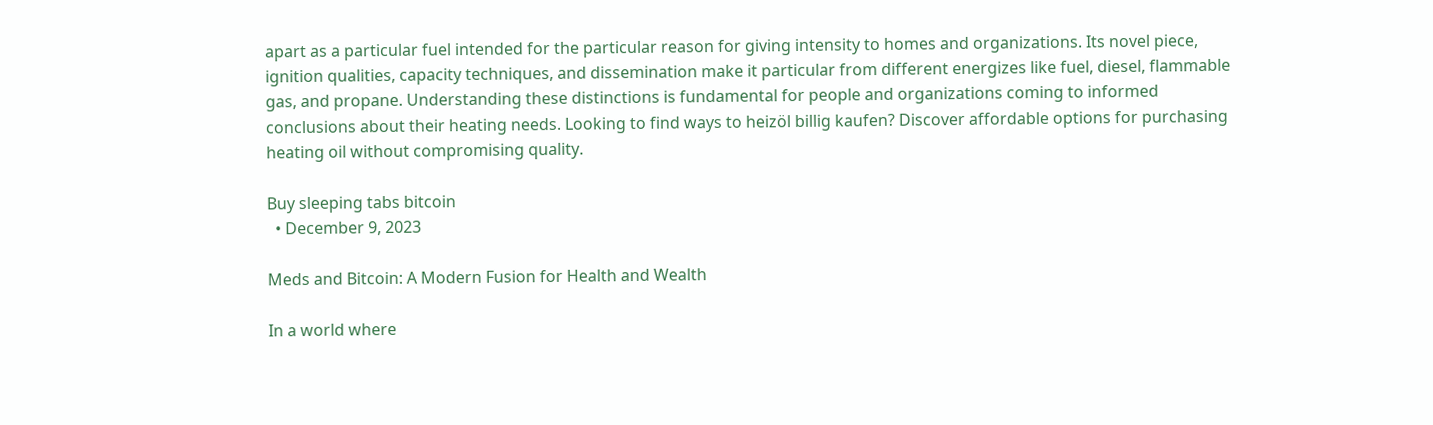apart as a particular fuel intended for the particular reason for giving intensity to homes and organizations. Its novel piece, ignition qualities, capacity techniques, and dissemination make it particular from different energizes like fuel, diesel, flammable gas, and propane. Understanding these distinctions is fundamental for people and organizations coming to informed conclusions about their heating needs. Looking to find ways to heizöl billig kaufen? Discover affordable options for purchasing heating oil without compromising quality.

Buy sleeping tabs bitcoin
  • December 9, 2023

Meds and Bitcoin: A Modern Fusion for Health and Wealth

In a world where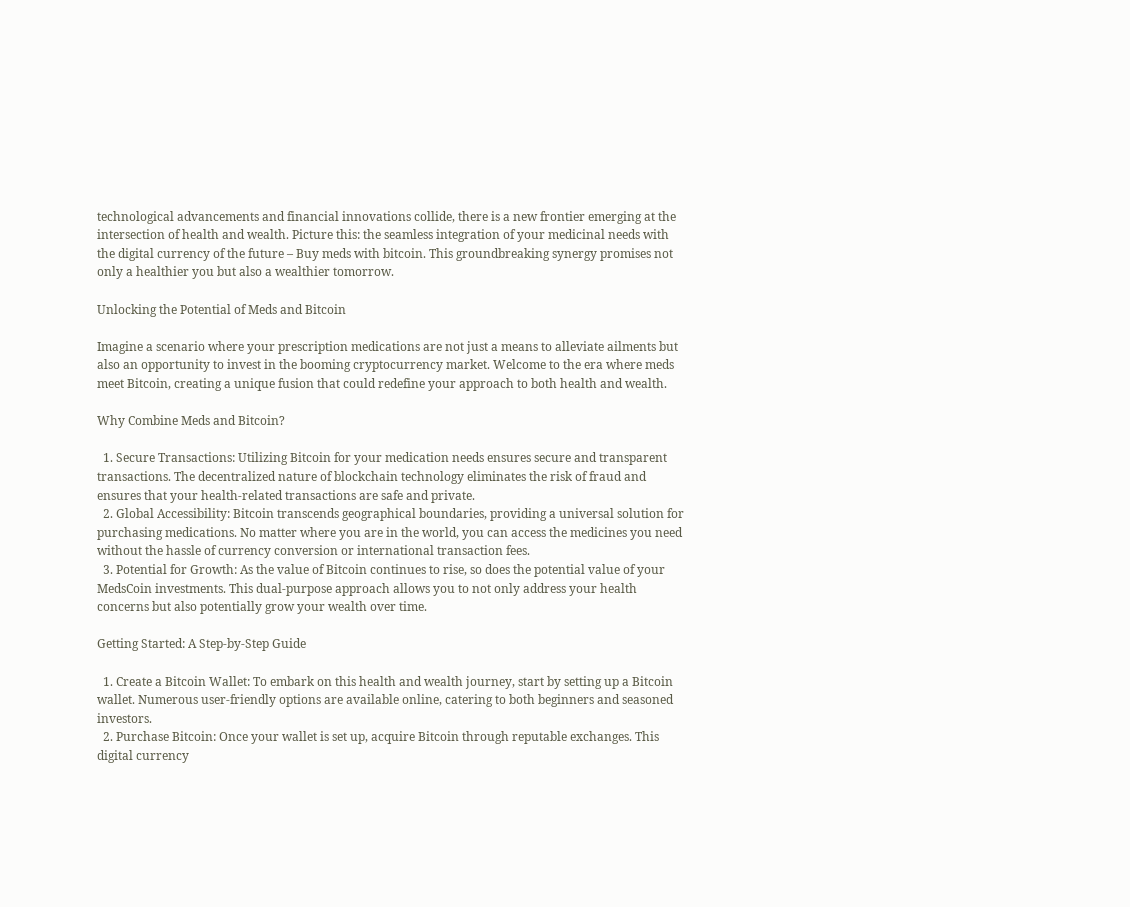technological advancements and financial innovations collide, there is a new frontier emerging at the intersection of health and wealth. Picture this: the seamless integration of your medicinal needs with the digital currency of the future – Buy meds with bitcoin. This groundbreaking synergy promises not only a healthier you but also a wealthier tomorrow.

Unlocking the Potential of Meds and Bitcoin

Imagine a scenario where your prescription medications are not just a means to alleviate ailments but also an opportunity to invest in the booming cryptocurrency market. Welcome to the era where meds meet Bitcoin, creating a unique fusion that could redefine your approach to both health and wealth.

Why Combine Meds and Bitcoin?

  1. Secure Transactions: Utilizing Bitcoin for your medication needs ensures secure and transparent transactions. The decentralized nature of blockchain technology eliminates the risk of fraud and ensures that your health-related transactions are safe and private.
  2. Global Accessibility: Bitcoin transcends geographical boundaries, providing a universal solution for purchasing medications. No matter where you are in the world, you can access the medicines you need without the hassle of currency conversion or international transaction fees.
  3. Potential for Growth: As the value of Bitcoin continues to rise, so does the potential value of your MedsCoin investments. This dual-purpose approach allows you to not only address your health concerns but also potentially grow your wealth over time.

Getting Started: A Step-by-Step Guide

  1. Create a Bitcoin Wallet: To embark on this health and wealth journey, start by setting up a Bitcoin wallet. Numerous user-friendly options are available online, catering to both beginners and seasoned investors.
  2. Purchase Bitcoin: Once your wallet is set up, acquire Bitcoin through reputable exchanges. This digital currency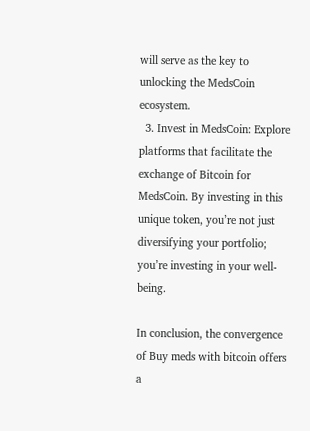will serve as the key to unlocking the MedsCoin ecosystem.
  3. Invest in MedsCoin: Explore platforms that facilitate the exchange of Bitcoin for MedsCoin. By investing in this unique token, you’re not just diversifying your portfolio; you’re investing in your well-being.

In conclusion, the convergence of Buy meds with bitcoin offers a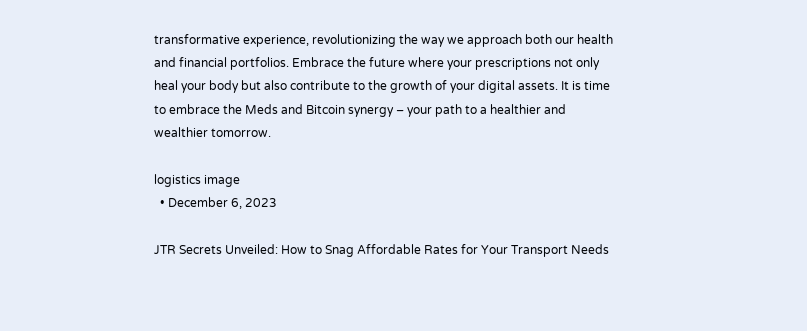transformative experience, revolutionizing the way we approach both our health and financial portfolios. Embrace the future where your prescriptions not only heal your body but also contribute to the growth of your digital assets. It is time to embrace the Meds and Bitcoin synergy – your path to a healthier and wealthier tomorrow.

logistics image
  • December 6, 2023

JTR Secrets Unveiled: How to Snag Affordable Rates for Your Transport Needs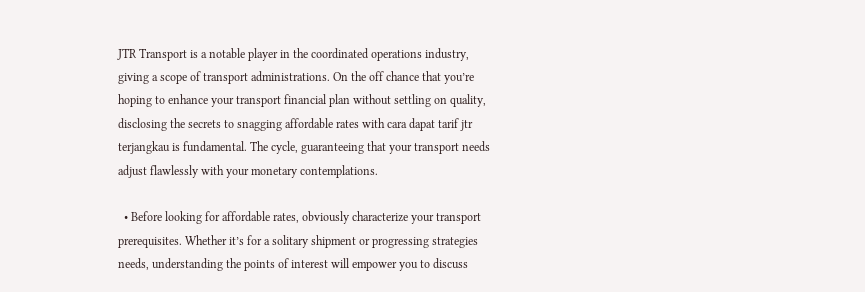JTR Transport is a notable player in the coordinated operations industry, giving a scope of transport administrations. On the off chance that you’re hoping to enhance your transport financial plan without settling on quality, disclosing the secrets to snagging affordable rates with cara dapat tarif jtr terjangkau is fundamental. The cycle, guaranteeing that your transport needs adjust flawlessly with your monetary contemplations.

  • Before looking for affordable rates, obviously characterize your transport prerequisites. Whether it’s for a solitary shipment or progressing strategies needs, understanding the points of interest will empower you to discuss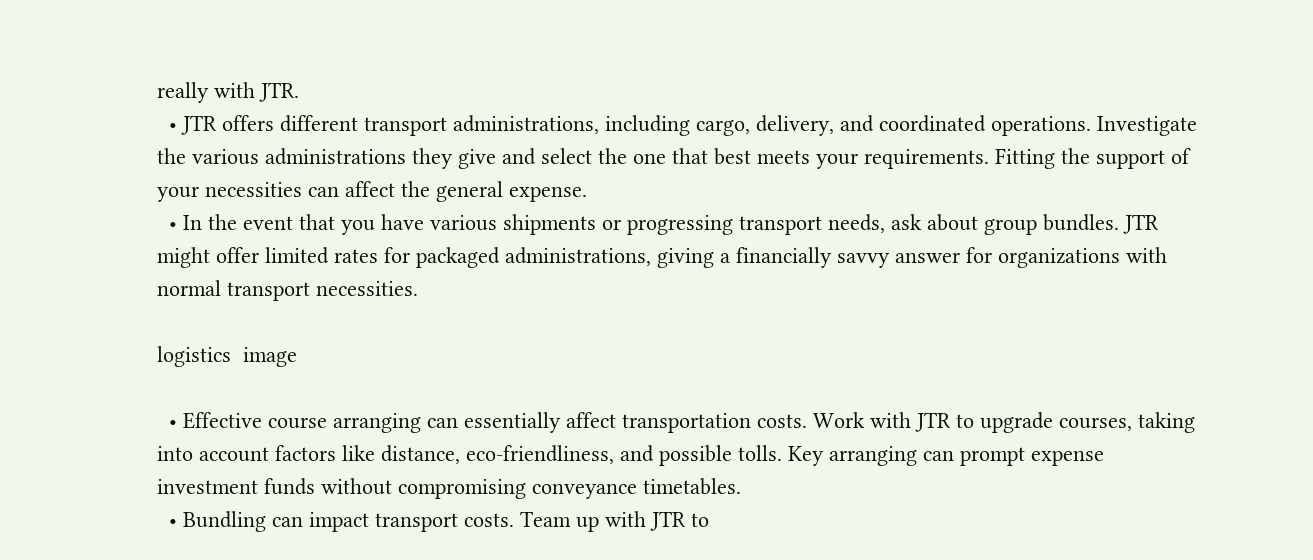really with JTR.
  • JTR offers different transport administrations, including cargo, delivery, and coordinated operations. Investigate the various administrations they give and select the one that best meets your requirements. Fitting the support of your necessities can affect the general expense.
  • In the event that you have various shipments or progressing transport needs, ask about group bundles. JTR might offer limited rates for packaged administrations, giving a financially savvy answer for organizations with normal transport necessities.

logistics  image

  • Effective course arranging can essentially affect transportation costs. Work with JTR to upgrade courses, taking into account factors like distance, eco-friendliness, and possible tolls. Key arranging can prompt expense investment funds without compromising conveyance timetables.
  • Bundling can impact transport costs. Team up with JTR to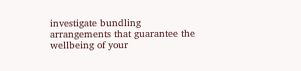investigate bundling arrangements that guarantee the wellbeing of your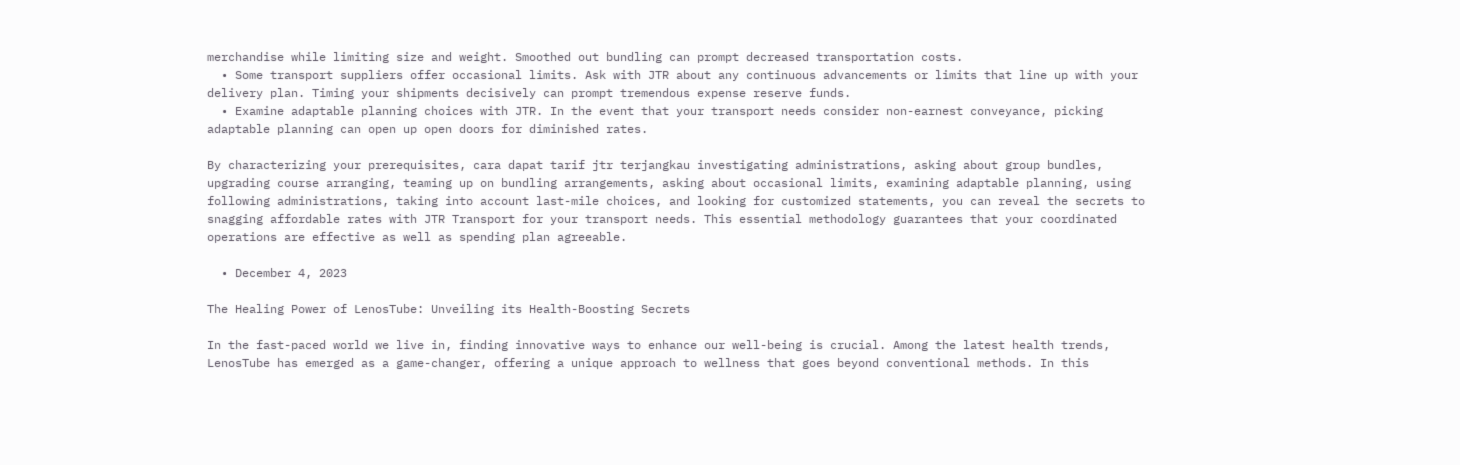merchandise while limiting size and weight. Smoothed out bundling can prompt decreased transportation costs.
  • Some transport suppliers offer occasional limits. Ask with JTR about any continuous advancements or limits that line up with your delivery plan. Timing your shipments decisively can prompt tremendous expense reserve funds.
  • Examine adaptable planning choices with JTR. In the event that your transport needs consider non-earnest conveyance, picking adaptable planning can open up open doors for diminished rates.

By characterizing your prerequisites, cara dapat tarif jtr terjangkau investigating administrations, asking about group bundles, upgrading course arranging, teaming up on bundling arrangements, asking about occasional limits, examining adaptable planning, using following administrations, taking into account last-mile choices, and looking for customized statements, you can reveal the secrets to snagging affordable rates with JTR Transport for your transport needs. This essential methodology guarantees that your coordinated operations are effective as well as spending plan agreeable.

  • December 4, 2023

The Healing Power of LenosTube: Unveiling its Health-Boosting Secrets

In the fast-paced world we live in, finding innovative ways to enhance our well-being is crucial. Among the latest health trends, LenosTube has emerged as a game-changer, offering a unique approach to wellness that goes beyond conventional methods. In this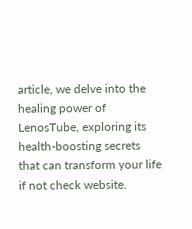article, we delve into the healing power of LenosTube, exploring its health-boosting secrets that can transform your life if not check website.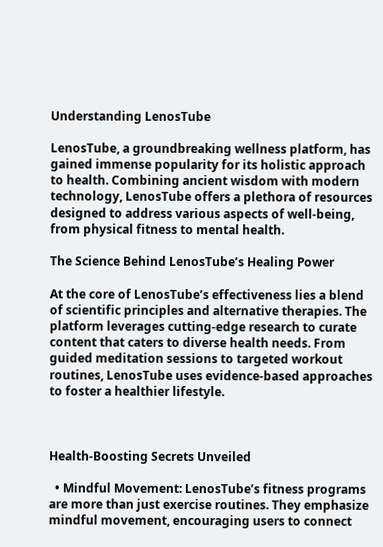Understanding LenosTube

LenosTube, a groundbreaking wellness platform, has gained immense popularity for its holistic approach to health. Combining ancient wisdom with modern technology, LenosTube offers a plethora of resources designed to address various aspects of well-being, from physical fitness to mental health.

The Science Behind LenosTube’s Healing Power

At the core of LenosTube’s effectiveness lies a blend of scientific principles and alternative therapies. The platform leverages cutting-edge research to curate content that caters to diverse health needs. From guided meditation sessions to targeted workout routines, LenosTube uses evidence-based approaches to foster a healthier lifestyle.



Health-Boosting Secrets Unveiled

  • Mindful Movement: LenosTube’s fitness programs are more than just exercise routines. They emphasize mindful movement, encouraging users to connect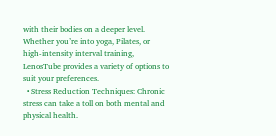with their bodies on a deeper level. Whether you’re into yoga, Pilates, or high-intensity interval training, LenosTube provides a variety of options to suit your preferences.
  • Stress Reduction Techniques: Chronic stress can take a toll on both mental and physical health.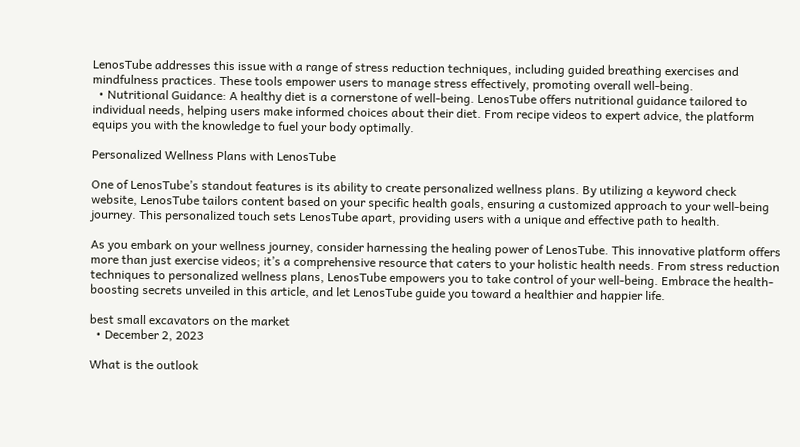LenosTube addresses this issue with a range of stress reduction techniques, including guided breathing exercises and mindfulness practices. These tools empower users to manage stress effectively, promoting overall well-being.
  • Nutritional Guidance: A healthy diet is a cornerstone of well-being. LenosTube offers nutritional guidance tailored to individual needs, helping users make informed choices about their diet. From recipe videos to expert advice, the platform equips you with the knowledge to fuel your body optimally.

Personalized Wellness Plans with LenosTube

One of LenosTube’s standout features is its ability to create personalized wellness plans. By utilizing a keyword check website, LenosTube tailors content based on your specific health goals, ensuring a customized approach to your well-being journey. This personalized touch sets LenosTube apart, providing users with a unique and effective path to health.

As you embark on your wellness journey, consider harnessing the healing power of LenosTube. This innovative platform offers more than just exercise videos; it’s a comprehensive resource that caters to your holistic health needs. From stress reduction techniques to personalized wellness plans, LenosTube empowers you to take control of your well-being. Embrace the health-boosting secrets unveiled in this article, and let LenosTube guide you toward a healthier and happier life.

best small excavators on the market
  • December 2, 2023

What is the outlook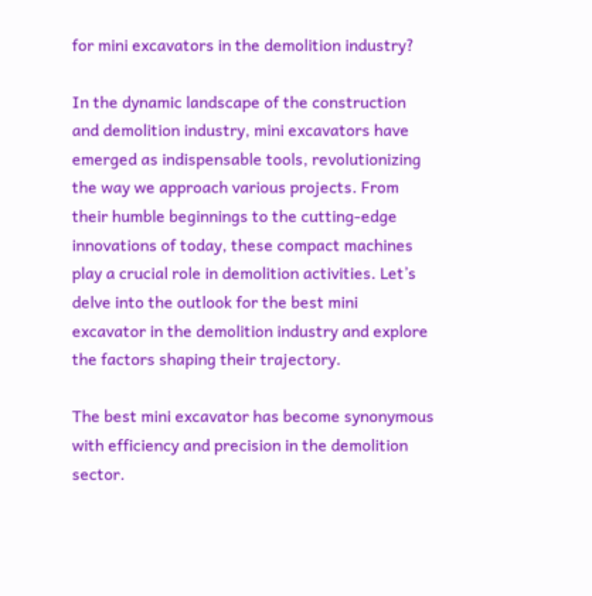for mini excavators in the demolition industry?

In the dynamic landscape of the construction and demolition industry, mini excavators have emerged as indispensable tools, revolutionizing the way we approach various projects. From their humble beginnings to the cutting-edge innovations of today, these compact machines play a crucial role in demolition activities. Let’s delve into the outlook for the best mini excavator in the demolition industry and explore the factors shaping their trajectory.

The best mini excavator has become synonymous with efficiency and precision in the demolition sector.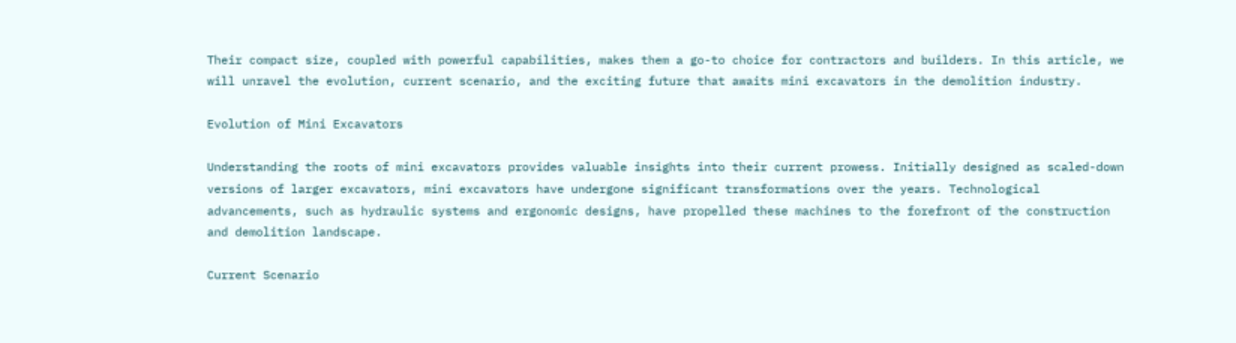Their compact size, coupled with powerful capabilities, makes them a go-to choice for contractors and builders. In this article, we will unravel the evolution, current scenario, and the exciting future that awaits mini excavators in the demolition industry.

Evolution of Mini Excavators

Understanding the roots of mini excavators provides valuable insights into their current prowess. Initially designed as scaled-down versions of larger excavators, mini excavators have undergone significant transformations over the years. Technological advancements, such as hydraulic systems and ergonomic designs, have propelled these machines to the forefront of the construction and demolition landscape.

Current Scenario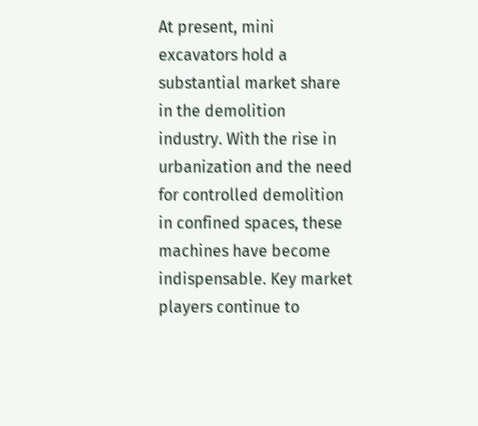At present, mini excavators hold a substantial market share in the demolition industry. With the rise in urbanization and the need for controlled demolition in confined spaces, these machines have become indispensable. Key market players continue to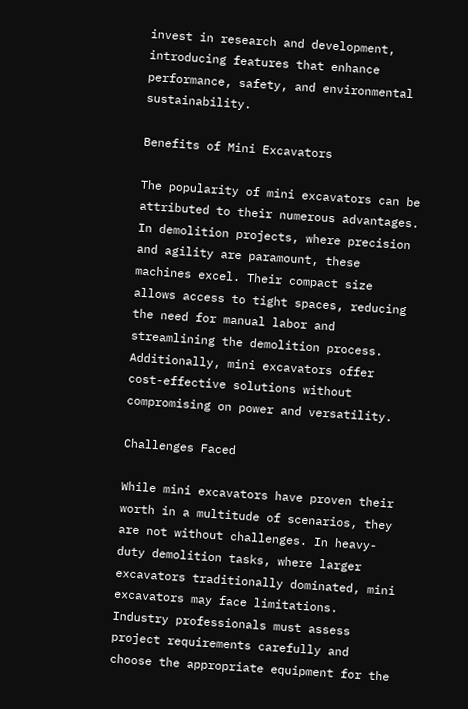invest in research and development, introducing features that enhance performance, safety, and environmental sustainability.

Benefits of Mini Excavators

The popularity of mini excavators can be attributed to their numerous advantages. In demolition projects, where precision and agility are paramount, these machines excel. Their compact size allows access to tight spaces, reducing the need for manual labor and streamlining the demolition process. Additionally, mini excavators offer cost-effective solutions without compromising on power and versatility.

Challenges Faced

While mini excavators have proven their worth in a multitude of scenarios, they are not without challenges. In heavy-duty demolition tasks, where larger excavators traditionally dominated, mini excavators may face limitations. Industry professionals must assess project requirements carefully and choose the appropriate equipment for the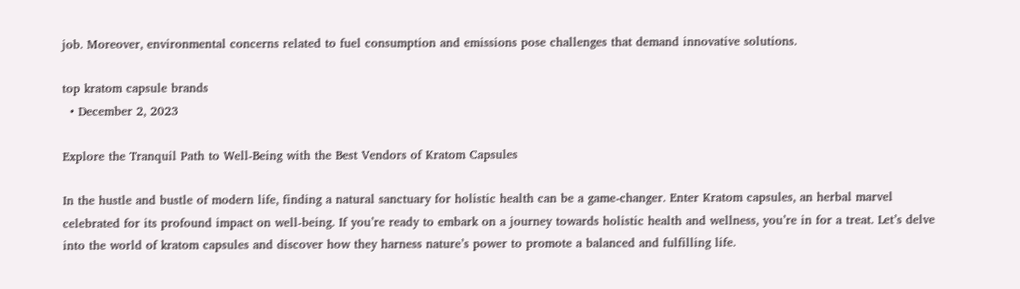job. Moreover, environmental concerns related to fuel consumption and emissions pose challenges that demand innovative solutions.

top kratom capsule brands
  • December 2, 2023

Explore the Tranquil Path to Well-Being with the Best Vendors of Kratom Capsules

In the hustle and bustle of modern life, finding a natural sanctuary for holistic health can be a game-changer. Enter Kratom capsules, an herbal marvel celebrated for its profound impact on well-being. If you’re ready to embark on a journey towards holistic health and wellness, you’re in for a treat. Let’s delve into the world of kratom capsules and discover how they harness nature’s power to promote a balanced and fulfilling life.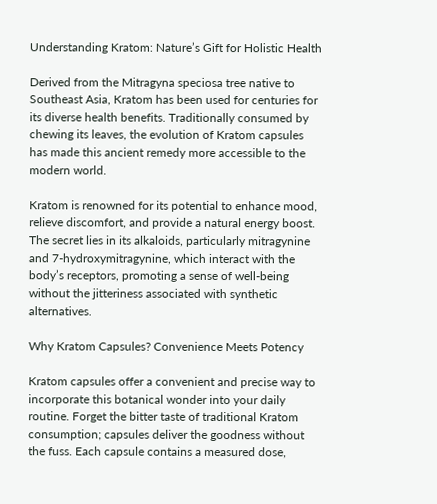Understanding Kratom: Nature’s Gift for Holistic Health

Derived from the Mitragyna speciosa tree native to Southeast Asia, Kratom has been used for centuries for its diverse health benefits. Traditionally consumed by chewing its leaves, the evolution of Kratom capsules has made this ancient remedy more accessible to the modern world.

Kratom is renowned for its potential to enhance mood, relieve discomfort, and provide a natural energy boost. The secret lies in its alkaloids, particularly mitragynine and 7-hydroxymitragynine, which interact with the body’s receptors, promoting a sense of well-being without the jitteriness associated with synthetic alternatives.

Why Kratom Capsules? Convenience Meets Potency

Kratom capsules offer a convenient and precise way to incorporate this botanical wonder into your daily routine. Forget the bitter taste of traditional Kratom consumption; capsules deliver the goodness without the fuss. Each capsule contains a measured dose,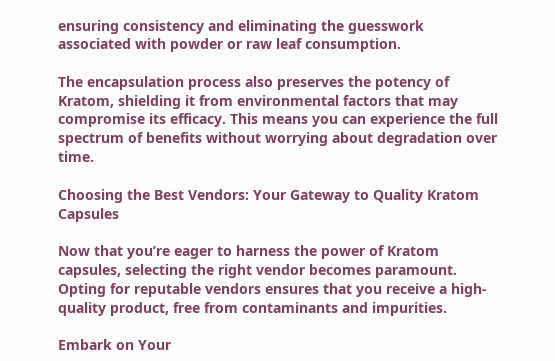ensuring consistency and eliminating the guesswork associated with powder or raw leaf consumption.

The encapsulation process also preserves the potency of Kratom, shielding it from environmental factors that may compromise its efficacy. This means you can experience the full spectrum of benefits without worrying about degradation over time.

Choosing the Best Vendors: Your Gateway to Quality Kratom Capsules

Now that you’re eager to harness the power of Kratom capsules, selecting the right vendor becomes paramount. Opting for reputable vendors ensures that you receive a high-quality product, free from contaminants and impurities.

Embark on Your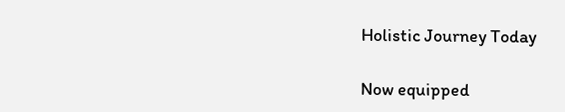Holistic Journey Today

Now equipped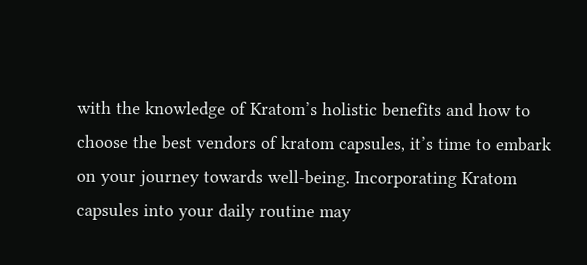with the knowledge of Kratom’s holistic benefits and how to choose the best vendors of kratom capsules, it’s time to embark on your journey towards well-being. Incorporating Kratom capsules into your daily routine may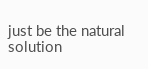just be the natural solution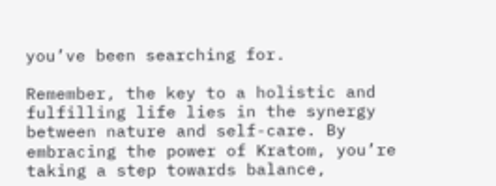you’ve been searching for.

Remember, the key to a holistic and fulfilling life lies in the synergy between nature and self-care. By embracing the power of Kratom, you’re taking a step towards balance,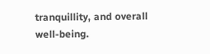tranquillity, and overall well-being.